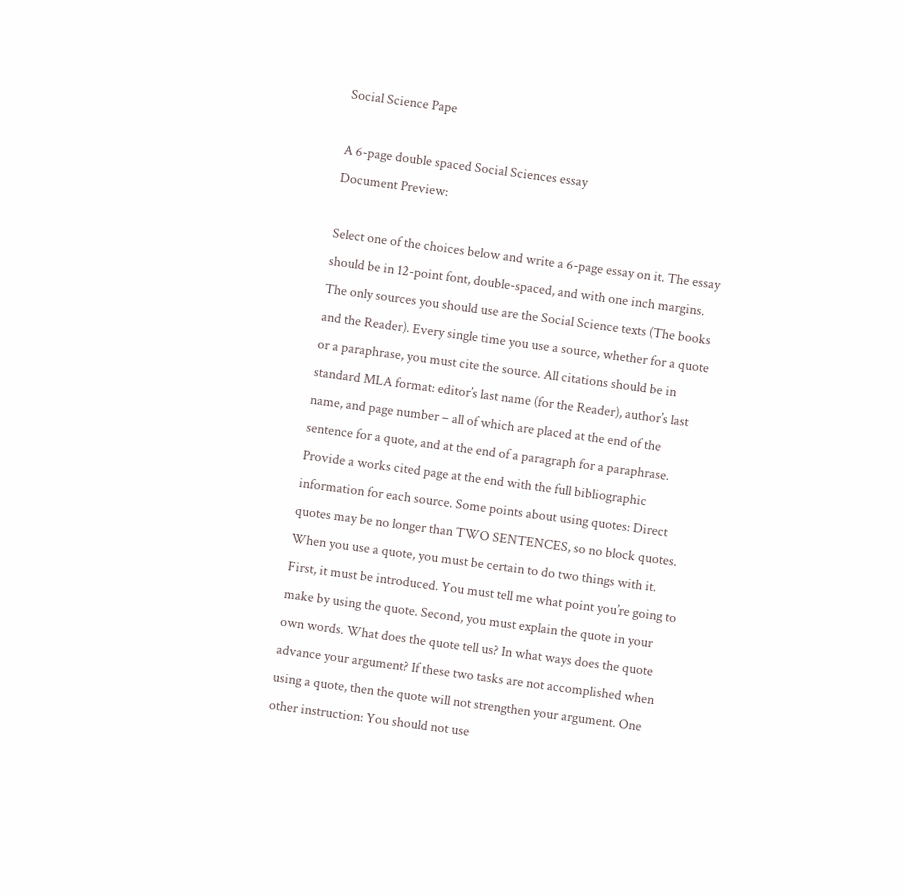Social Science Pape

A 6-page double spaced Social Sciences essay
Document Preview:

Select one of the choices below and write a 6-page essay on it. The essay should be in 12-point font, double-spaced, and with one inch margins. The only sources you should use are the Social Science texts (The books and the Reader). Every single time you use a source, whether for a quote or a paraphrase, you must cite the source. All citations should be in standard MLA format: editor’s last name (for the Reader), author’s last name, and page number – all of which are placed at the end of the sentence for a quote, and at the end of a paragraph for a paraphrase. Provide a works cited page at the end with the full bibliographic information for each source. Some points about using quotes: Direct quotes may be no longer than TWO SENTENCES, so no block quotes. When you use a quote, you must be certain to do two things with it. First, it must be introduced. You must tell me what point you’re going to make by using the quote. Second, you must explain the quote in your own words. What does the quote tell us? In what ways does the quote advance your argument? If these two tasks are not accomplished when using a quote, then the quote will not strengthen your argument. One other instruction: You should not use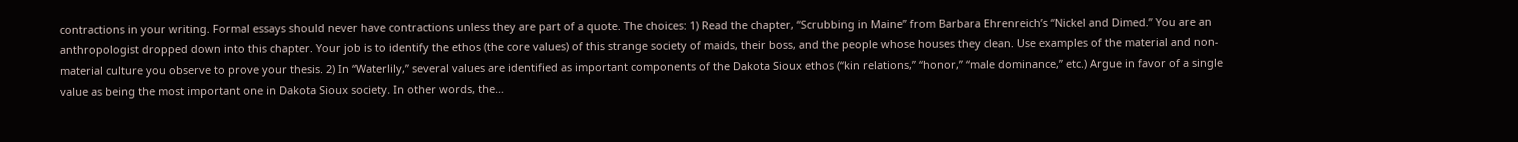contractions in your writing. Formal essays should never have contractions unless they are part of a quote. The choices: 1) Read the chapter, “Scrubbing in Maine” from Barbara Ehrenreich’s “Nickel and Dimed.” You are an anthropologist dropped down into this chapter. Your job is to identify the ethos (the core values) of this strange society of maids, their boss, and the people whose houses they clean. Use examples of the material and non-material culture you observe to prove your thesis. 2) In “Waterlily,” several values are identified as important components of the Dakota Sioux ethos (“kin relations,” “honor,” “male dominance,” etc.) Argue in favor of a single value as being the most important one in Dakota Sioux society. In other words, the…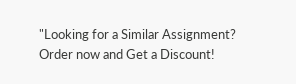"Looking for a Similar Assignment? Order now and Get a Discount!